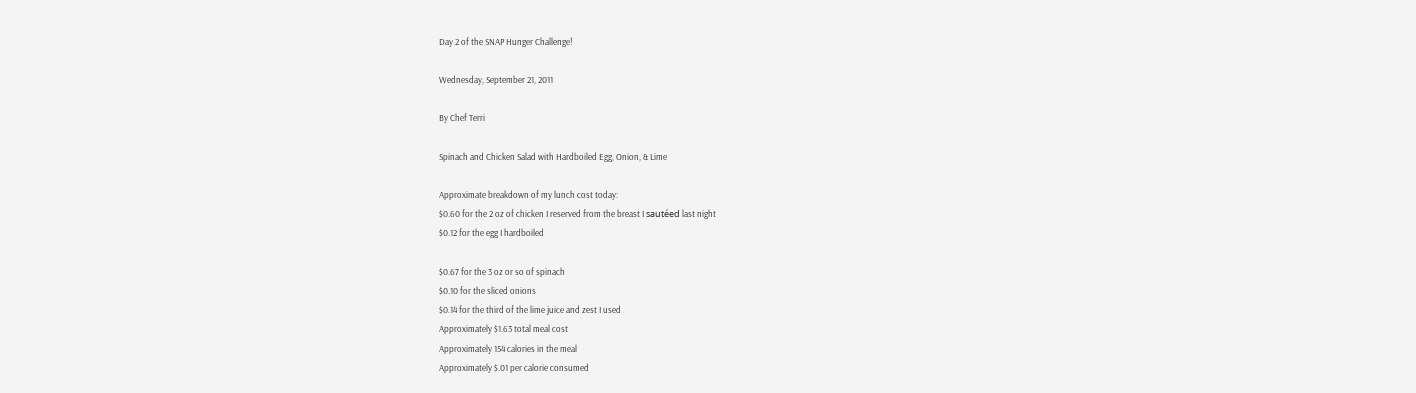Day 2 of the SNAP Hunger Challenge!

Wednesday, September 21, 2011

By Chef Terri

Spinach and Chicken Salad with Hardboiled Egg, Onion, & Lime

Approximate breakdown of my lunch cost today:
$0.60 for the 2 oz of chicken I reserved from the breast I sautéed last night
$0.12 for the egg I hardboiled

$0.67 for the 3 oz or so of spinach
$0.10 for the sliced onions
$0.14 for the third of the lime juice and zest I used
Approximately $1.63 total meal cost
Approximately 154 calories in the meal
Approximately $.01 per calorie consumed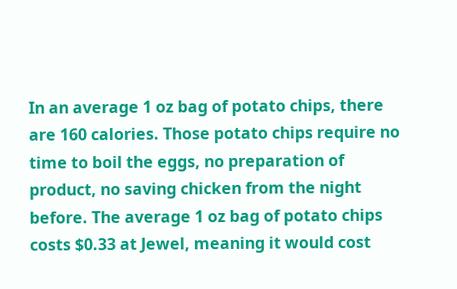In an average 1 oz bag of potato chips, there are 160 calories. Those potato chips require no time to boil the eggs, no preparation of product, no saving chicken from the night before. The average 1 oz bag of potato chips costs $0.33 at Jewel, meaning it would cost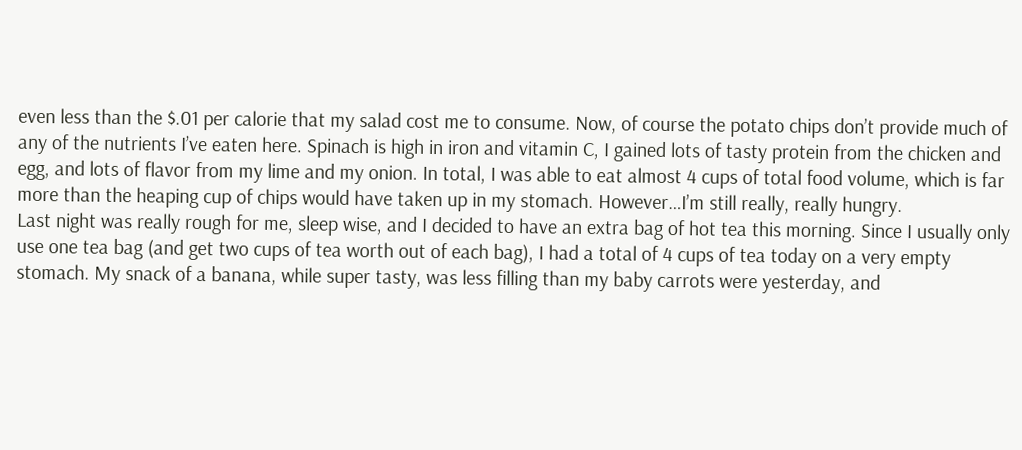even less than the $.01 per calorie that my salad cost me to consume. Now, of course the potato chips don’t provide much of any of the nutrients I’ve eaten here. Spinach is high in iron and vitamin C, I gained lots of tasty protein from the chicken and egg, and lots of flavor from my lime and my onion. In total, I was able to eat almost 4 cups of total food volume, which is far more than the heaping cup of chips would have taken up in my stomach. However…I’m still really, really hungry.
Last night was really rough for me, sleep wise, and I decided to have an extra bag of hot tea this morning. Since I usually only use one tea bag (and get two cups of tea worth out of each bag), I had a total of 4 cups of tea today on a very empty stomach. My snack of a banana, while super tasty, was less filling than my baby carrots were yesterday, and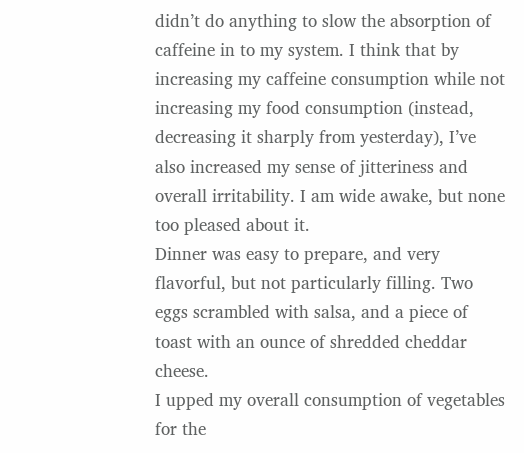didn’t do anything to slow the absorption of caffeine in to my system. I think that by increasing my caffeine consumption while not increasing my food consumption (instead, decreasing it sharply from yesterday), I’ve also increased my sense of jitteriness and overall irritability. I am wide awake, but none too pleased about it.
Dinner was easy to prepare, and very flavorful, but not particularly filling. Two eggs scrambled with salsa, and a piece of toast with an ounce of shredded cheddar cheese.
I upped my overall consumption of vegetables for the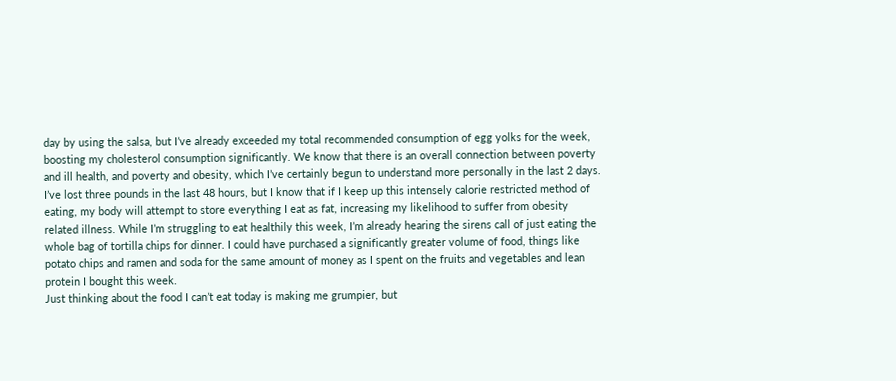day by using the salsa, but I’ve already exceeded my total recommended consumption of egg yolks for the week, boosting my cholesterol consumption significantly. We know that there is an overall connection between poverty and ill health, and poverty and obesity, which I’ve certainly begun to understand more personally in the last 2 days. I’ve lost three pounds in the last 48 hours, but I know that if I keep up this intensely calorie restricted method of eating, my body will attempt to store everything I eat as fat, increasing my likelihood to suffer from obesity related illness. While I’m struggling to eat healthily this week, I’m already hearing the sirens call of just eating the whole bag of tortilla chips for dinner. I could have purchased a significantly greater volume of food, things like potato chips and ramen and soda for the same amount of money as I spent on the fruits and vegetables and lean protein I bought this week.
Just thinking about the food I can’t eat today is making me grumpier, but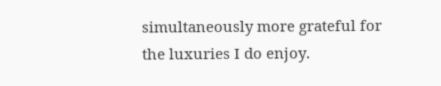simultaneously more grateful for the luxuries I do enjoy.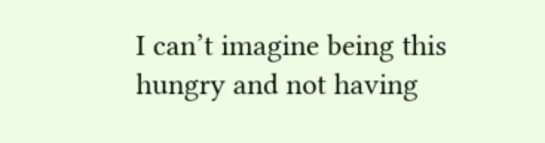I can’t imagine being this hungry and not having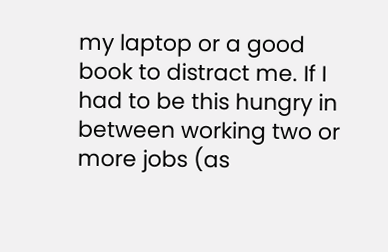my laptop or a good book to distract me. If I had to be this hungry in between working two or more jobs (as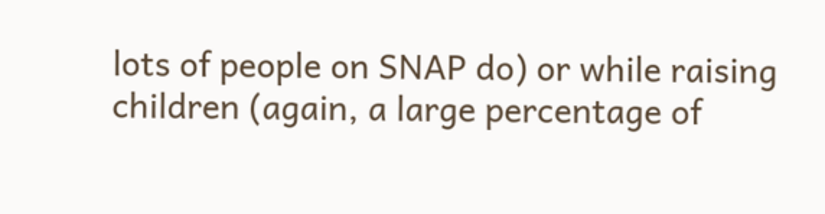lots of people on SNAP do) or while raising children (again, a large percentage of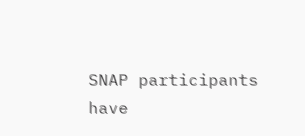SNAP participants have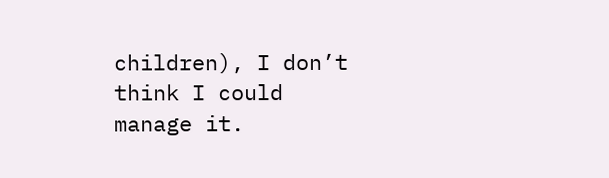children), I don’t think I could manage it.